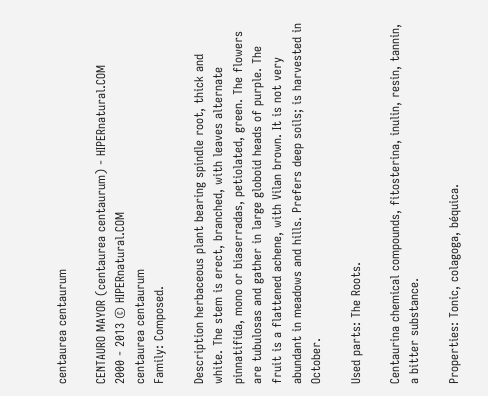centaurea centaurum

CENTAURO MAYOR (centaurea centaurum) - HIPERnatural.COM
2000 - 2013 © HIPERnatural.COM
centaurea centaurum
Family: Composed.

Description herbaceous plant bearing spindle root, thick and white. The stem is erect, branched, with leaves alternate pinnatifida, mono or biaserradas, petiolated, green. The flowers are tubulosas and gather in large globoid heads of purple. The fruit is a flattened achene, with Vilan brown. It is not very abundant in meadows and hills. Prefers deep soils; is harvested in October.

Used parts: The Roots.

Centaurina chemical compounds, fitosterina, inulin, resin, tannin, a bitter substance.

Properties: Tonic, colagoga, béquica.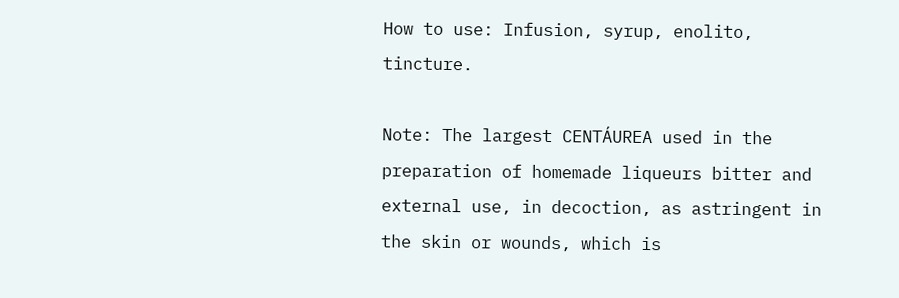How to use: Infusion, syrup, enolito, tincture.

Note: The largest CENTÁUREA used in the preparation of homemade liqueurs bitter and external use, in decoction, as astringent in the skin or wounds, which is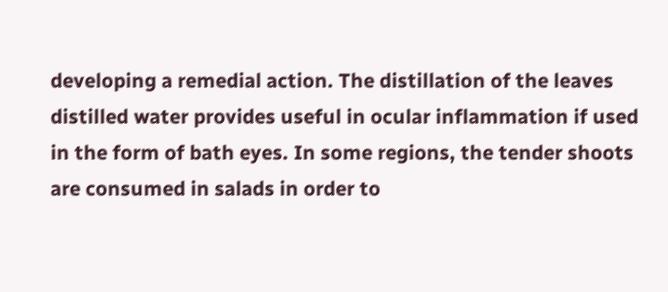developing a remedial action. The distillation of the leaves distilled water provides useful in ocular inflammation if used in the form of bath eyes. In some regions, the tender shoots are consumed in salads in order to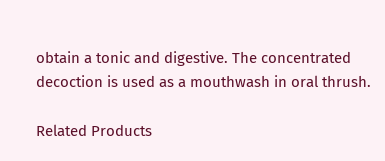obtain a tonic and digestive. The concentrated decoction is used as a mouthwash in oral thrush.

Related Products